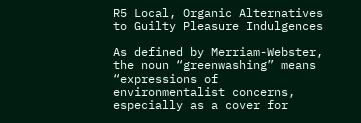R5 Local, Organic Alternatives to Guilty Pleasure Indulgences

As defined by Merriam-Webster, the noun “greenwashing” means “expressions of environmentalist concerns, especially as a cover for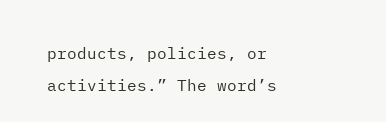products, policies, or activities.” The word’s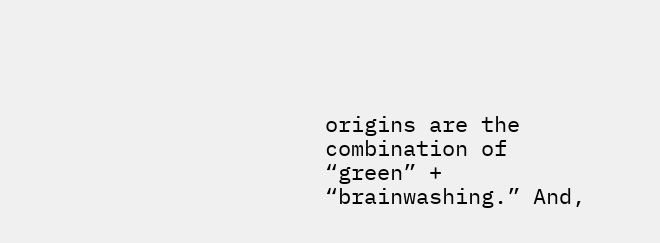origins are the combination of “green” + “brainwashing.” And,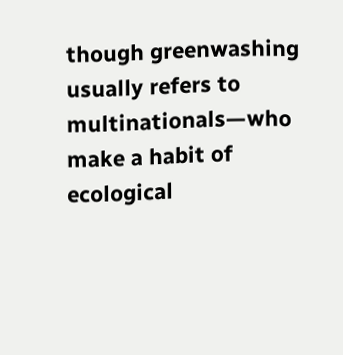though greenwashing usually refers to multinationals—who make a habit of ecological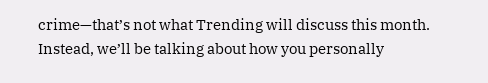crime—that’s not what Trending will discuss this month. Instead, we’ll be talking about how you personally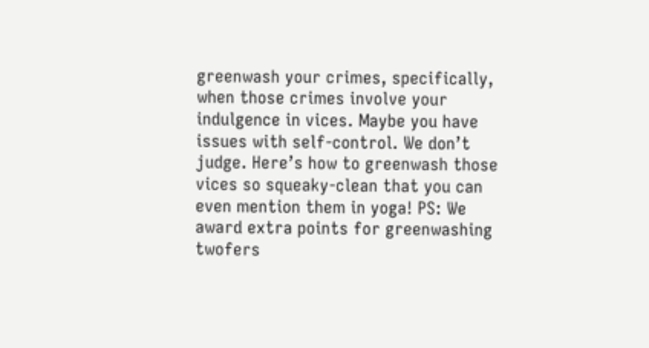greenwash your crimes, specifically, when those crimes involve your indulgence in vices. Maybe you have issues with self-control. We don’t judge. Here’s how to greenwash those vices so squeaky-clean that you can even mention them in yoga! PS: We award extra points for greenwashing twofers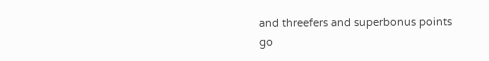and threefers and superbonus points go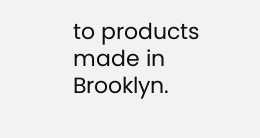to products made in Brooklyn.